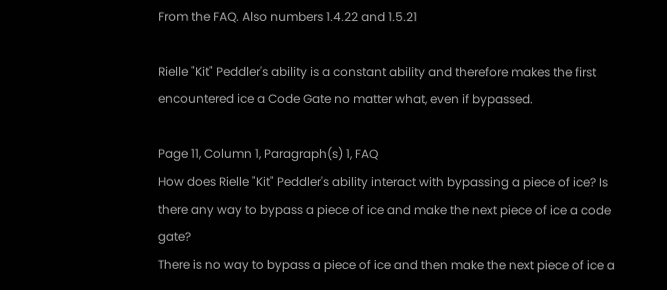From the FAQ. Also numbers 1.4.22 and 1.5.21

Rielle "Kit" Peddler's ability is a constant ability and therefore makes the first encountered ice a Code Gate no matter what, even if bypassed.

Page 11, Column 1, Paragraph(s) 1, FAQ
How does Rielle "Kit" Peddler's ability interact with bypassing a piece of ice? Is there any way to bypass a piece of ice and make the next piece of ice a code gate?
There is no way to bypass a piece of ice and then make the next piece of ice a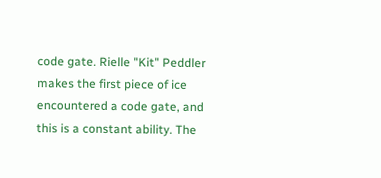code gate. Rielle "Kit" Peddler makes the first piece of ice encountered a code gate, and this is a constant ability. The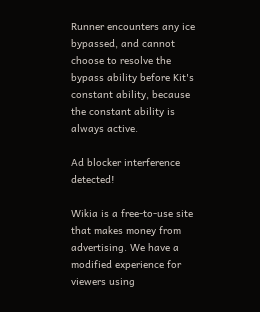Runner encounters any ice bypassed, and cannot choose to resolve the bypass ability before Kit's constant ability, because the constant ability is always active.

Ad blocker interference detected!

Wikia is a free-to-use site that makes money from advertising. We have a modified experience for viewers using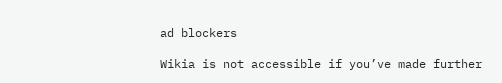ad blockers

Wikia is not accessible if you’ve made further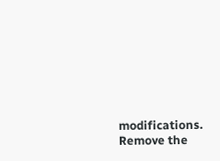modifications. Remove the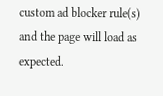custom ad blocker rule(s) and the page will load as expected.